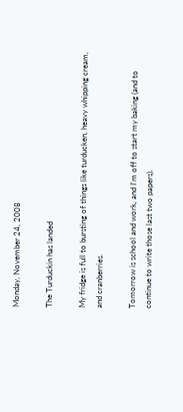Monday, November 24, 2008

The Turduckin has landed

My fridge is full to bursting of things like turducken, heavy whipping cream, and cranberries.

Tomorrow is school and work, and I'm off to start my baking (and to continue to write those last two papers).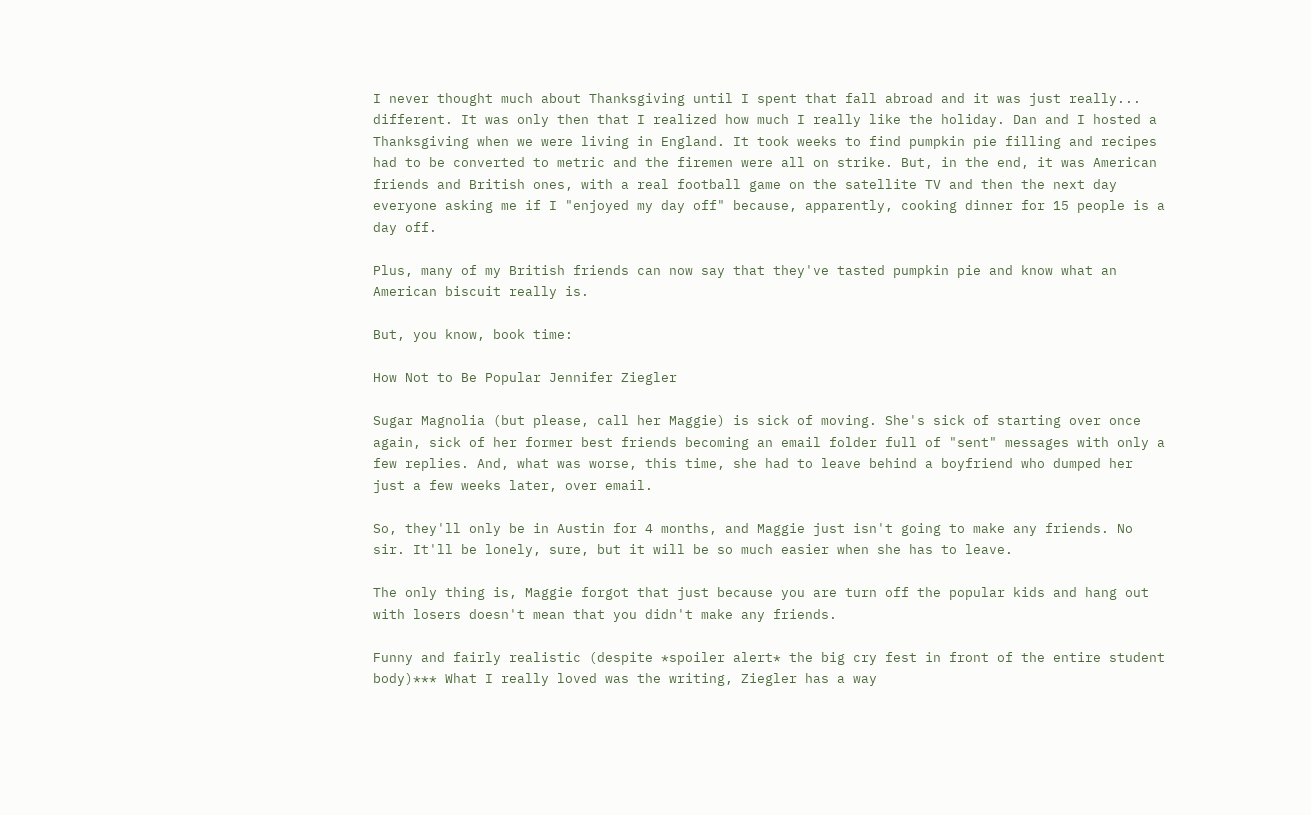I never thought much about Thanksgiving until I spent that fall abroad and it was just really... different. It was only then that I realized how much I really like the holiday. Dan and I hosted a Thanksgiving when we were living in England. It took weeks to find pumpkin pie filling and recipes had to be converted to metric and the firemen were all on strike. But, in the end, it was American friends and British ones, with a real football game on the satellite TV and then the next day everyone asking me if I "enjoyed my day off" because, apparently, cooking dinner for 15 people is a day off.

Plus, many of my British friends can now say that they've tasted pumpkin pie and know what an American biscuit really is.

But, you know, book time:

How Not to Be Popular Jennifer Ziegler

Sugar Magnolia (but please, call her Maggie) is sick of moving. She's sick of starting over once again, sick of her former best friends becoming an email folder full of "sent" messages with only a few replies. And, what was worse, this time, she had to leave behind a boyfriend who dumped her just a few weeks later, over email.

So, they'll only be in Austin for 4 months, and Maggie just isn't going to make any friends. No sir. It'll be lonely, sure, but it will be so much easier when she has to leave.

The only thing is, Maggie forgot that just because you are turn off the popular kids and hang out with losers doesn't mean that you didn't make any friends.

Funny and fairly realistic (despite *spoiler alert* the big cry fest in front of the entire student body)*** What I really loved was the writing, Ziegler has a way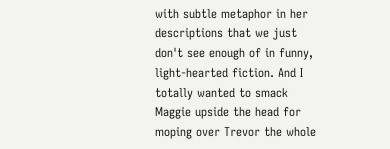with subtle metaphor in her descriptions that we just don't see enough of in funny, light-hearted fiction. And I totally wanted to smack Maggie upside the head for moping over Trevor the whole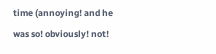time (annoying! and he was so! obviously! not!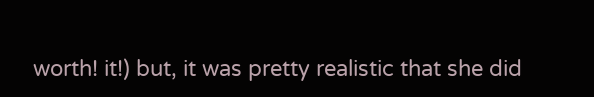worth! it!) but, it was pretty realistic that she did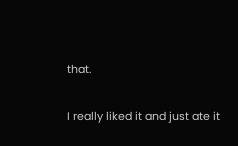that.

I really liked it and just ate it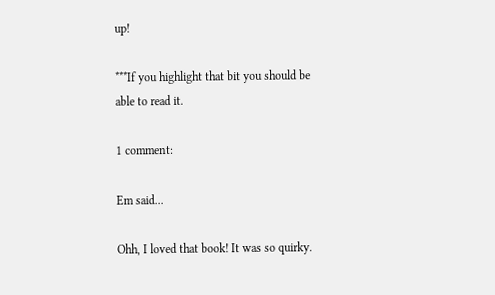up!

***If you highlight that bit you should be able to read it.

1 comment:

Em said...

Ohh, I loved that book! It was so quirky.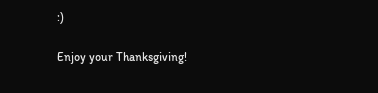:)

Enjoy your Thanksgiving!